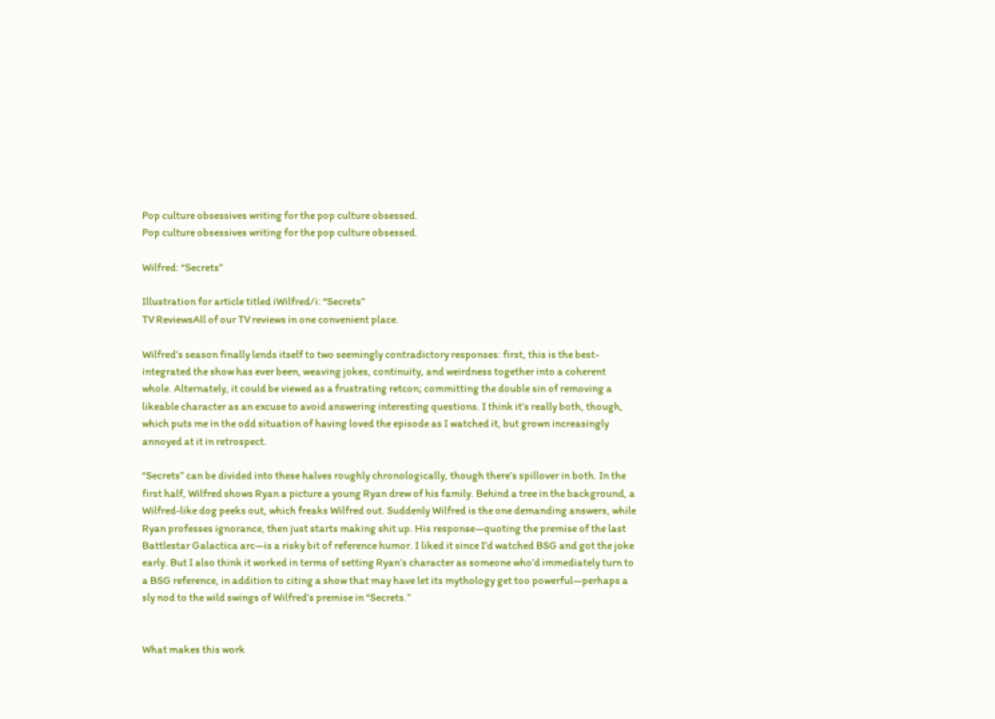Pop culture obsessives writing for the pop culture obsessed.
Pop culture obsessives writing for the pop culture obsessed.

Wilfred: “Secrets”

Illustration for article titled iWilfred/i: “Secrets”
TV ReviewsAll of our TV reviews in one convenient place.

Wilfred’s season finally lends itself to two seemingly contradictory responses: first, this is the best-integrated the show has ever been, weaving jokes, continuity, and weirdness together into a coherent whole. Alternately, it could be viewed as a frustrating retcon; committing the double sin of removing a likeable character as an excuse to avoid answering interesting questions. I think it’s really both, though, which puts me in the odd situation of having loved the episode as I watched it, but grown increasingly annoyed at it in retrospect.

“Secrets” can be divided into these halves roughly chronologically, though there’s spillover in both. In the first half, Wilfred shows Ryan a picture a young Ryan drew of his family. Behind a tree in the background, a Wilfred-like dog peeks out, which freaks Wilfred out. Suddenly Wilfred is the one demanding answers, while Ryan professes ignorance, then just starts making shit up. His response—quoting the premise of the last Battlestar Galactica arc—is a risky bit of reference humor. I liked it since I’d watched BSG and got the joke early. But I also think it worked in terms of setting Ryan’s character as someone who’d immediately turn to a BSG reference, in addition to citing a show that may have let its mythology get too powerful—perhaps a sly nod to the wild swings of Wilfred’s premise in “Secrets.”


What makes this work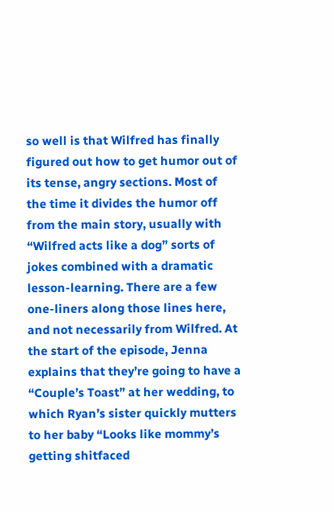so well is that Wilfred has finally figured out how to get humor out of its tense, angry sections. Most of the time it divides the humor off from the main story, usually with “Wilfred acts like a dog” sorts of jokes combined with a dramatic lesson-learning. There are a few one-liners along those lines here, and not necessarily from Wilfred. At the start of the episode, Jenna explains that they’re going to have a “Couple’s Toast” at her wedding, to which Ryan’s sister quickly mutters to her baby “Looks like mommy’s getting shitfaced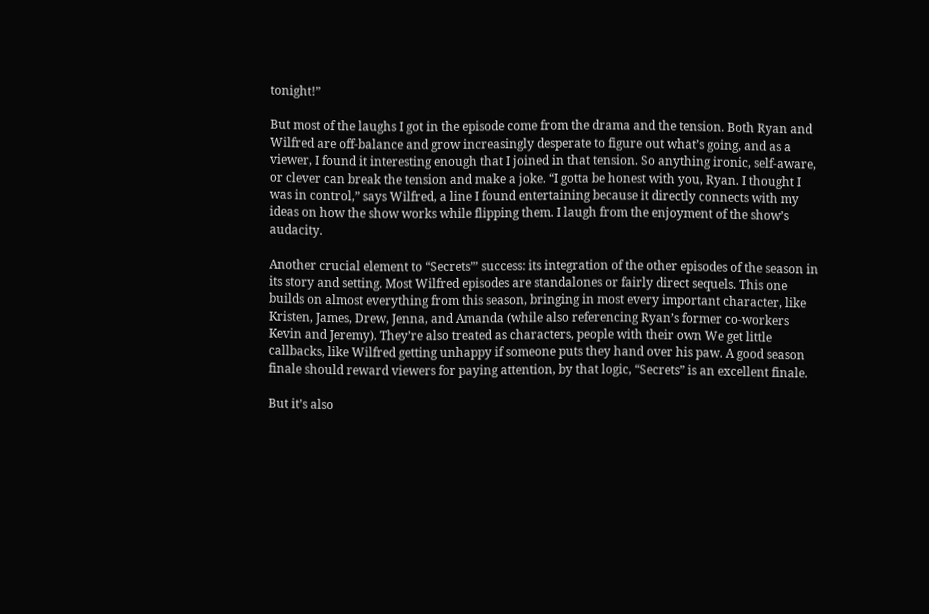tonight!”

But most of the laughs I got in the episode come from the drama and the tension. Both Ryan and Wilfred are off-balance and grow increasingly desperate to figure out what’s going, and as a viewer, I found it interesting enough that I joined in that tension. So anything ironic, self-aware, or clever can break the tension and make a joke. “I gotta be honest with you, Ryan. I thought I was in control,” says Wilfred, a line I found entertaining because it directly connects with my ideas on how the show works while flipping them. I laugh from the enjoyment of the show’s audacity.

Another crucial element to “Secrets”’ success: its integration of the other episodes of the season in its story and setting. Most Wilfred episodes are standalones or fairly direct sequels. This one builds on almost everything from this season, bringing in most every important character, like Kristen, James, Drew, Jenna, and Amanda (while also referencing Ryan’s former co-workers Kevin and Jeremy). They’re also treated as characters, people with their own We get little callbacks, like Wilfred getting unhappy if someone puts they hand over his paw. A good season finale should reward viewers for paying attention, by that logic, “Secrets” is an excellent finale.

But it’s also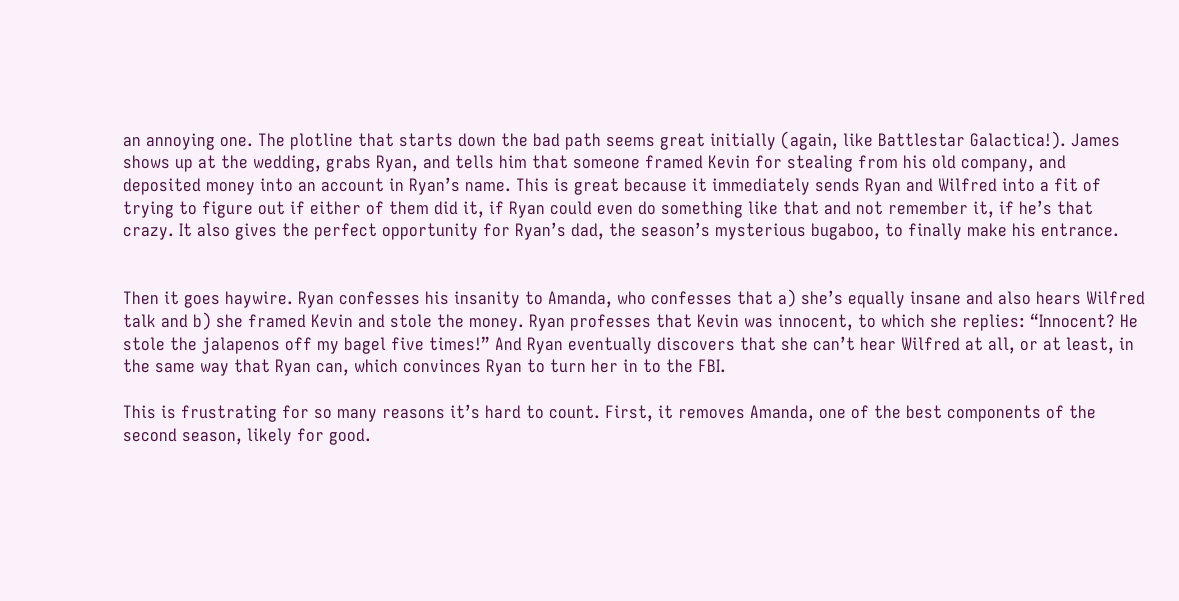an annoying one. The plotline that starts down the bad path seems great initially (again, like Battlestar Galactica!). James shows up at the wedding, grabs Ryan, and tells him that someone framed Kevin for stealing from his old company, and deposited money into an account in Ryan’s name. This is great because it immediately sends Ryan and Wilfred into a fit of trying to figure out if either of them did it, if Ryan could even do something like that and not remember it, if he’s that crazy. It also gives the perfect opportunity for Ryan’s dad, the season’s mysterious bugaboo, to finally make his entrance.


Then it goes haywire. Ryan confesses his insanity to Amanda, who confesses that a) she’s equally insane and also hears Wilfred talk and b) she framed Kevin and stole the money. Ryan professes that Kevin was innocent, to which she replies: “Innocent? He stole the jalapenos off my bagel five times!” And Ryan eventually discovers that she can’t hear Wilfred at all, or at least, in the same way that Ryan can, which convinces Ryan to turn her in to the FBI.

This is frustrating for so many reasons it’s hard to count. First, it removes Amanda, one of the best components of the second season, likely for good.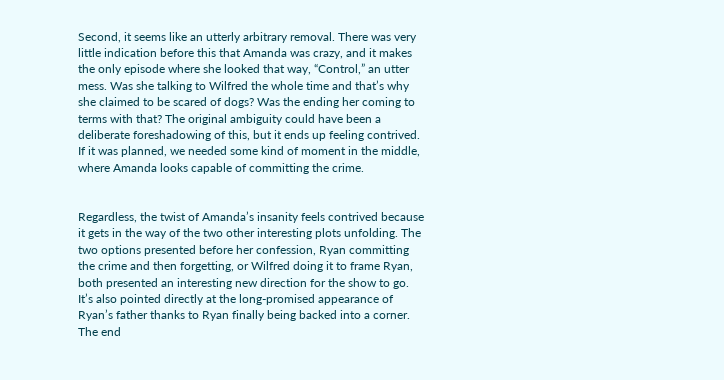Second, it seems like an utterly arbitrary removal. There was very little indication before this that Amanda was crazy, and it makes the only episode where she looked that way, “Control,” an utter mess. Was she talking to Wilfred the whole time and that’s why she claimed to be scared of dogs? Was the ending her coming to terms with that? The original ambiguity could have been a deliberate foreshadowing of this, but it ends up feeling contrived. If it was planned, we needed some kind of moment in the middle, where Amanda looks capable of committing the crime.


Regardless, the twist of Amanda’s insanity feels contrived because it gets in the way of the two other interesting plots unfolding. The two options presented before her confession, Ryan committing the crime and then forgetting, or Wilfred doing it to frame Ryan, both presented an interesting new direction for the show to go. It’s also pointed directly at the long-promised appearance of Ryan’s father thanks to Ryan finally being backed into a corner. The end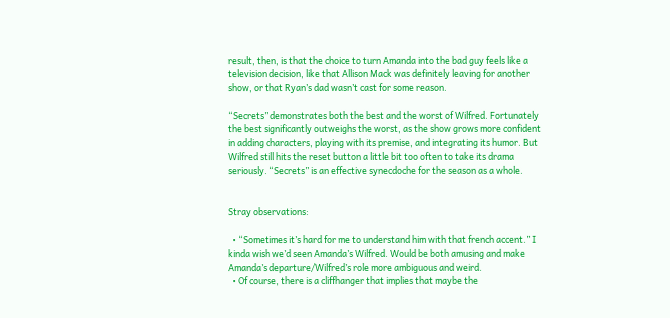result, then, is that the choice to turn Amanda into the bad guy feels like a television decision, like that Allison Mack was definitely leaving for another show, or that Ryan’s dad wasn’t cast for some reason.

“Secrets” demonstrates both the best and the worst of Wilfred. Fortunately the best significantly outweighs the worst, as the show grows more confident in adding characters, playing with its premise, and integrating its humor. But Wilfred still hits the reset button a little bit too often to take its drama seriously. “Secrets” is an effective synecdoche for the season as a whole.


Stray observations:

  • “Sometimes it’s hard for me to understand him with that french accent.” I kinda wish we’d seen Amanda’s Wilfred. Would be both amusing and make Amanda’s departure/Wilfred’s role more ambiguous and weird.
  • Of course, there is a cliffhanger that implies that maybe the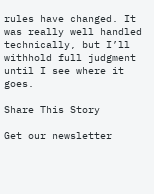rules have changed. It was really well handled technically, but I’ll withhold full judgment until I see where it goes.

Share This Story

Get our newsletter